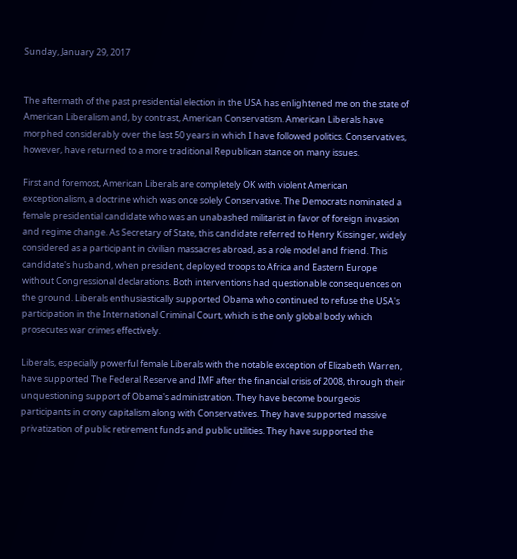Sunday, January 29, 2017


The aftermath of the past presidential election in the USA has enlightened me on the state of American Liberalism and, by contrast, American Conservatism. American Liberals have morphed considerably over the last 50 years in which I have followed politics. Conservatives, however, have returned to a more traditional Republican stance on many issues.

First and foremost, American Liberals are completely OK with violent American exceptionalism, a doctrine which was once solely Conservative. The Democrats nominated a female presidential candidate who was an unabashed militarist in favor of foreign invasion and regime change. As Secretary of State, this candidate referred to Henry Kissinger, widely considered as a participant in civilian massacres abroad, as a role model and friend. This candidate's husband, when president, deployed troops to Africa and Eastern Europe without Congressional declarations. Both interventions had questionable consequences on the ground. Liberals enthusiastically supported Obama who continued to refuse the USA's participation in the International Criminal Court, which is the only global body which prosecutes war crimes effectively.

Liberals, especially powerful female Liberals with the notable exception of Elizabeth Warren, have supported The Federal Reserve and IMF after the financial crisis of 2008, through their unquestioning support of Obama's administration. They have become bourgeois participants in crony capitalism along with Conservatives. They have supported massive privatization of public retirement funds and public utilities. They have supported the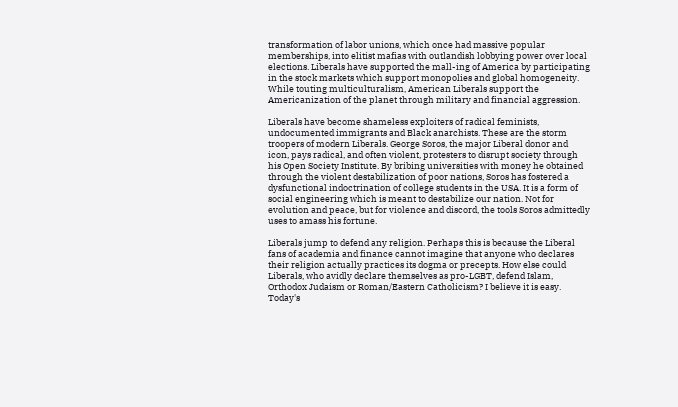transformation of labor unions, which once had massive popular memberships, into elitist mafias with outlandish lobbying power over local elections. Liberals have supported the mall-ing of America by participating in the stock markets which support monopolies and global homogeneity. While touting multiculturalism, American Liberals support the Americanization of the planet through military and financial aggression.

Liberals have become shameless exploiters of radical feminists, undocumented immigrants and Black anarchists. These are the storm troopers of modern Liberals. George Soros, the major Liberal donor and icon, pays radical, and often violent, protesters to disrupt society through his Open Society Institute. By bribing universities with money he obtained through the violent destabilization of poor nations, Soros has fostered a dysfunctional indoctrination of college students in the USA. It is a form of social engineering which is meant to destabilize our nation. Not for evolution and peace, but for violence and discord, the tools Soros admittedly uses to amass his fortune.

Liberals jump to defend any religion. Perhaps this is because the Liberal fans of academia and finance cannot imagine that anyone who declares their religion actually practices its dogma or precepts. How else could Liberals, who avidly declare themselves as pro-LGBT, defend Islam, Orthodox Judaism or Roman/Eastern Catholicism? I believe it is easy. Today's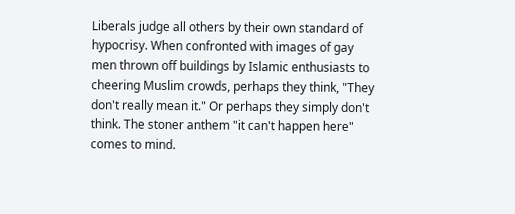Liberals judge all others by their own standard of hypocrisy. When confronted with images of gay men thrown off buildings by Islamic enthusiasts to cheering Muslim crowds, perhaps they think, "They don't really mean it." Or perhaps they simply don't think. The stoner anthem "it can't happen here" comes to mind.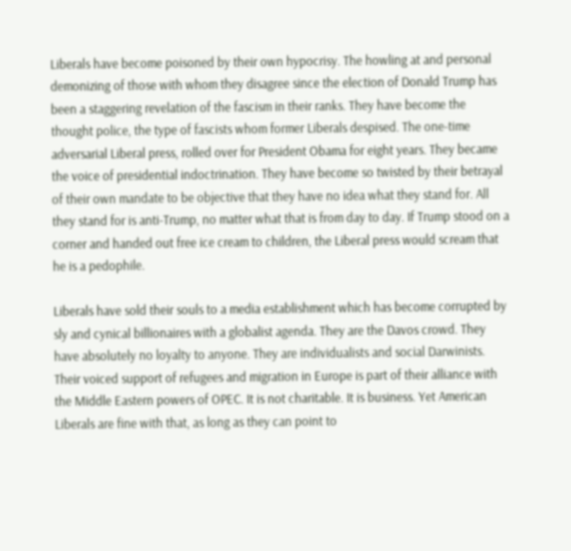Liberals have become poisoned by their own hypocrisy. The howling at and personal demonizing of those with whom they disagree since the election of Donald Trump has been a staggering revelation of the fascism in their ranks. They have become the thought police, the type of fascists whom former Liberals despised. The one-time adversarial Liberal press, rolled over for President Obama for eight years. They became the voice of presidential indoctrination. They have become so twisted by their betrayal of their own mandate to be objective that they have no idea what they stand for. All they stand for is anti-Trump, no matter what that is from day to day. If Trump stood on a corner and handed out free ice cream to children, the Liberal press would scream that he is a pedophile.

Liberals have sold their souls to a media establishment which has become corrupted by sly and cynical billionaires with a globalist agenda. They are the Davos crowd. They have absolutely no loyalty to anyone. They are individualists and social Darwinists. Their voiced support of refugees and migration in Europe is part of their alliance with the Middle Eastern powers of OPEC. It is not charitable. It is business. Yet American Liberals are fine with that, as long as they can point to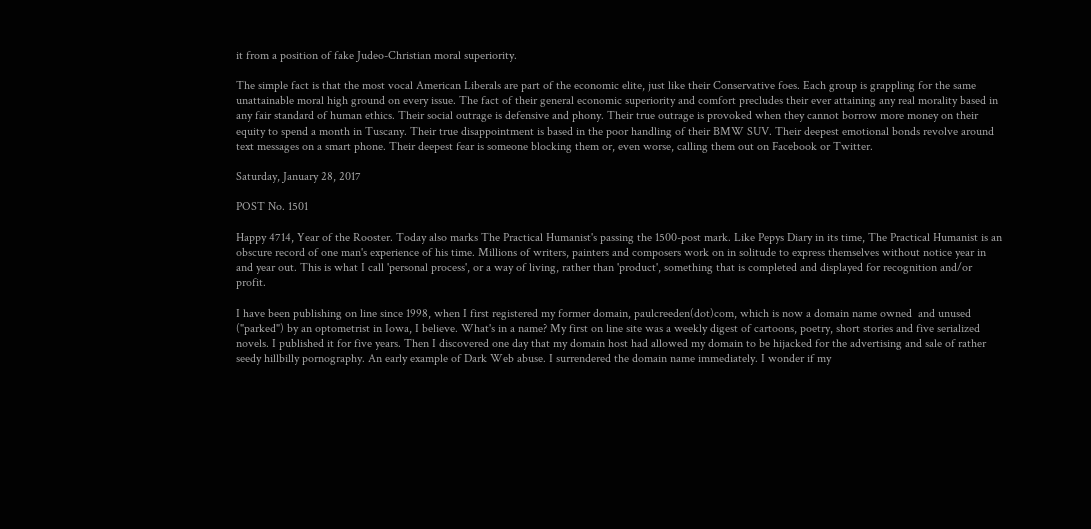it from a position of fake Judeo-Christian moral superiority.

The simple fact is that the most vocal American Liberals are part of the economic elite, just like their Conservative foes. Each group is grappling for the same unattainable moral high ground on every issue. The fact of their general economic superiority and comfort precludes their ever attaining any real morality based in any fair standard of human ethics. Their social outrage is defensive and phony. Their true outrage is provoked when they cannot borrow more money on their equity to spend a month in Tuscany. Their true disappointment is based in the poor handling of their BMW SUV. Their deepest emotional bonds revolve around text messages on a smart phone. Their deepest fear is someone blocking them or, even worse, calling them out on Facebook or Twitter.

Saturday, January 28, 2017

POST No. 1501

Happy 4714, Year of the Rooster. Today also marks The Practical Humanist's passing the 1500-post mark. Like Pepys Diary in its time, The Practical Humanist is an obscure record of one man's experience of his time. Millions of writers, painters and composers work on in solitude to express themselves without notice year in and year out. This is what I call 'personal process', or a way of living, rather than 'product', something that is completed and displayed for recognition and/or profit.

I have been publishing on line since 1998, when I first registered my former domain, paulcreeden(dot)com, which is now a domain name owned  and unused ("parked") by an optometrist in Iowa, I believe. What's in a name? My first on line site was a weekly digest of cartoons, poetry, short stories and five serialized novels. I published it for five years. Then I discovered one day that my domain host had allowed my domain to be hijacked for the advertising and sale of rather seedy hillbilly pornography. An early example of Dark Web abuse. I surrendered the domain name immediately. I wonder if my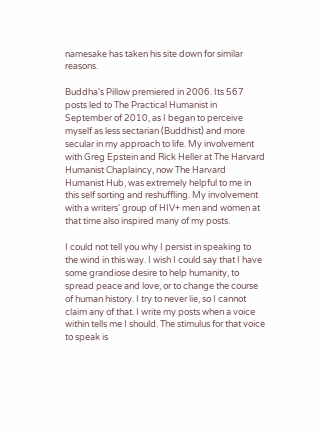namesake has taken his site down for similar reasons.

Buddha's Pillow premiered in 2006. Its 567 posts led to The Practical Humanist in September of 2010, as I began to perceive myself as less sectarian (Buddhist) and more secular in my approach to life. My involvement with Greg Epstein and Rick Heller at The Harvard Humanist Chaplaincy, now The Harvard Humanist Hub, was extremely helpful to me in this self sorting and reshuffling. My involvement with a writers' group of HIV+ men and women at that time also inspired many of my posts.

I could not tell you why I persist in speaking to the wind in this way. I wish I could say that I have some grandiose desire to help humanity, to spread peace and love, or to change the course of human history. I try to never lie, so I cannot claim any of that. I write my posts when a voice within tells me I should. The stimulus for that voice to speak is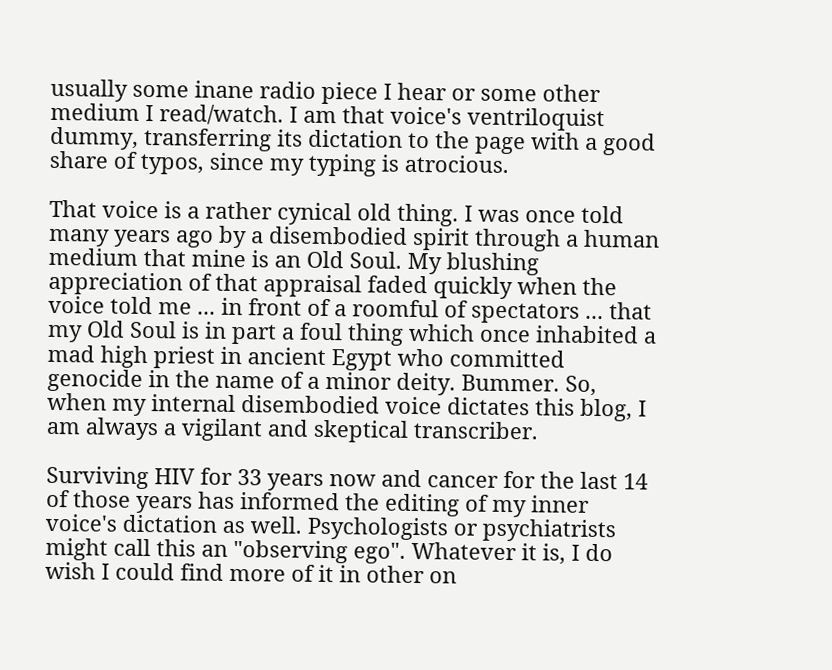usually some inane radio piece I hear or some other medium I read/watch. I am that voice's ventriloquist dummy, transferring its dictation to the page with a good share of typos, since my typing is atrocious.

That voice is a rather cynical old thing. I was once told many years ago by a disembodied spirit through a human medium that mine is an Old Soul. My blushing appreciation of that appraisal faded quickly when the voice told me ... in front of a roomful of spectators ... that my Old Soul is in part a foul thing which once inhabited a mad high priest in ancient Egypt who committed genocide in the name of a minor deity. Bummer. So, when my internal disembodied voice dictates this blog, I am always a vigilant and skeptical transcriber.

Surviving HIV for 33 years now and cancer for the last 14 of those years has informed the editing of my inner voice's dictation as well. Psychologists or psychiatrists might call this an "observing ego". Whatever it is, I do wish I could find more of it in other on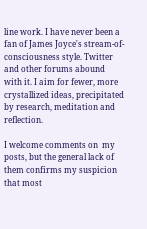line work. I have never been a fan of James Joyce's stream-of-consciousness style. Twitter and other forums abound with it. I aim for fewer, more crystallized ideas, precipitated by research, meditation and reflection.

I welcome comments on  my posts, but the general lack of them confirms my suspicion that most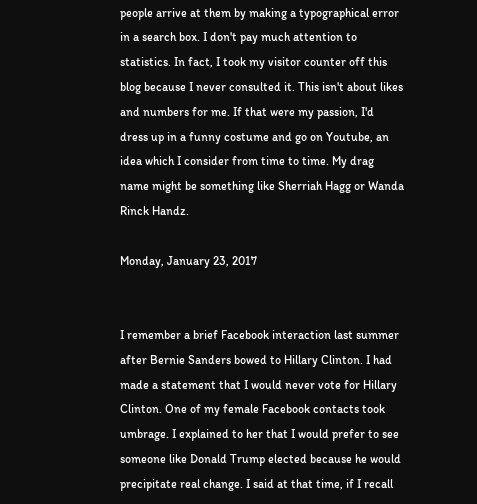people arrive at them by making a typographical error in a search box. I don't pay much attention to statistics. In fact, I took my visitor counter off this blog because I never consulted it. This isn't about likes and numbers for me. If that were my passion, I'd dress up in a funny costume and go on Youtube, an idea which I consider from time to time. My drag name might be something like Sherriah Hagg or Wanda Rinck Handz.

Monday, January 23, 2017


I remember a brief Facebook interaction last summer after Bernie Sanders bowed to Hillary Clinton. I had made a statement that I would never vote for Hillary Clinton. One of my female Facebook contacts took umbrage. I explained to her that I would prefer to see someone like Donald Trump elected because he would precipitate real change. I said at that time, if I recall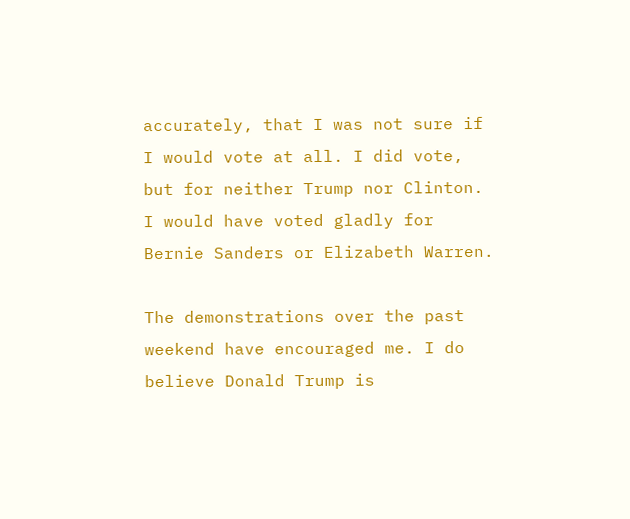accurately, that I was not sure if I would vote at all. I did vote, but for neither Trump nor Clinton. I would have voted gladly for Bernie Sanders or Elizabeth Warren.

The demonstrations over the past weekend have encouraged me. I do believe Donald Trump is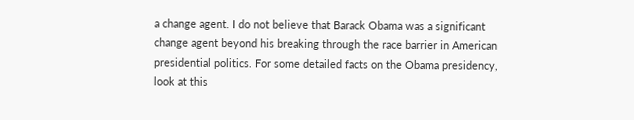a change agent. I do not believe that Barack Obama was a significant change agent beyond his breaking through the race barrier in American presidential politics. For some detailed facts on the Obama presidency, look at this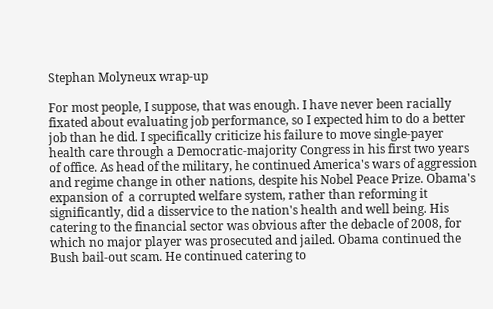Stephan Molyneux wrap-up

For most people, I suppose, that was enough. I have never been racially fixated about evaluating job performance, so I expected him to do a better job than he did. I specifically criticize his failure to move single-payer health care through a Democratic-majority Congress in his first two years of office. As head of the military, he continued America's wars of aggression and regime change in other nations, despite his Nobel Peace Prize. Obama's expansion of  a corrupted welfare system, rather than reforming it significantly, did a disservice to the nation's health and well being. His catering to the financial sector was obvious after the debacle of 2008, for which no major player was prosecuted and jailed. Obama continued the Bush bail-out scam. He continued catering to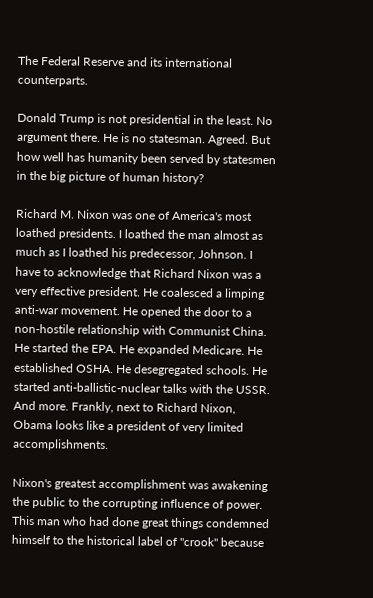The Federal Reserve and its international counterparts.

Donald Trump is not presidential in the least. No argument there. He is no statesman. Agreed. But how well has humanity been served by statesmen in the big picture of human history?

Richard M. Nixon was one of America's most loathed presidents. I loathed the man almost as much as I loathed his predecessor, Johnson. I have to acknowledge that Richard Nixon was a very effective president. He coalesced a limping anti-war movement. He opened the door to a non-hostile relationship with Communist China. He started the EPA. He expanded Medicare. He established OSHA. He desegregated schools. He started anti-ballistic-nuclear talks with the USSR. And more. Frankly, next to Richard Nixon, Obama looks like a president of very limited accomplishments.

Nixon's greatest accomplishment was awakening the public to the corrupting influence of power. This man who had done great things condemned himself to the historical label of "crook" because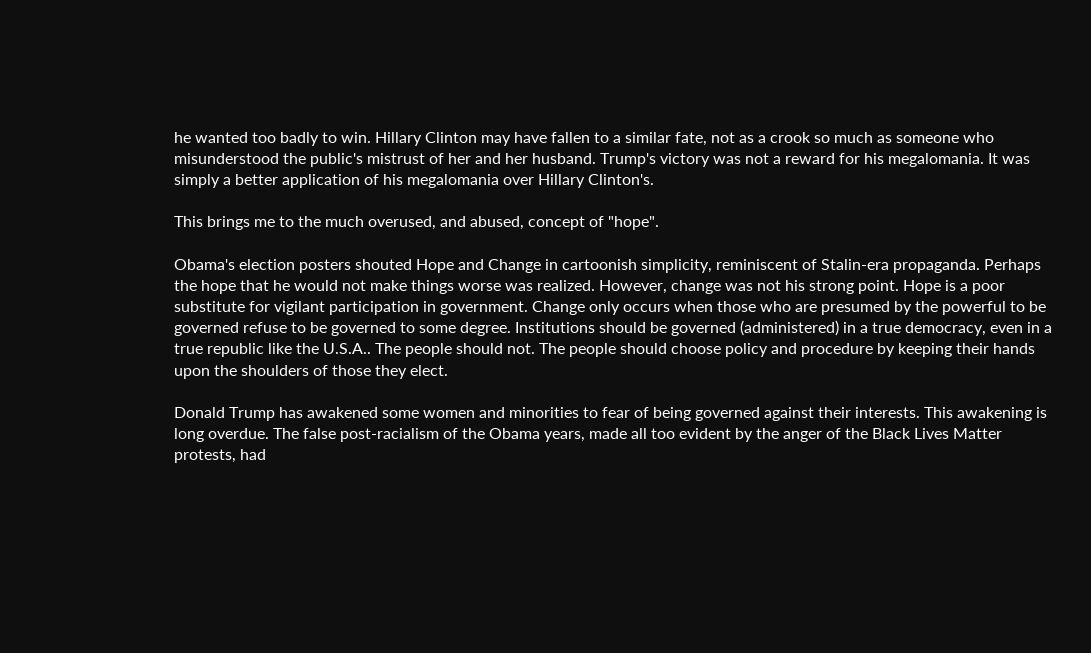he wanted too badly to win. Hillary Clinton may have fallen to a similar fate, not as a crook so much as someone who misunderstood the public's mistrust of her and her husband. Trump's victory was not a reward for his megalomania. It was simply a better application of his megalomania over Hillary Clinton's.

This brings me to the much overused, and abused, concept of "hope".

Obama's election posters shouted Hope and Change in cartoonish simplicity, reminiscent of Stalin-era propaganda. Perhaps the hope that he would not make things worse was realized. However, change was not his strong point. Hope is a poor substitute for vigilant participation in government. Change only occurs when those who are presumed by the powerful to be governed refuse to be governed to some degree. Institutions should be governed (administered) in a true democracy, even in a true republic like the U.S.A.. The people should not. The people should choose policy and procedure by keeping their hands upon the shoulders of those they elect.

Donald Trump has awakened some women and minorities to fear of being governed against their interests. This awakening is long overdue. The false post-racialism of the Obama years, made all too evident by the anger of the Black Lives Matter protests, had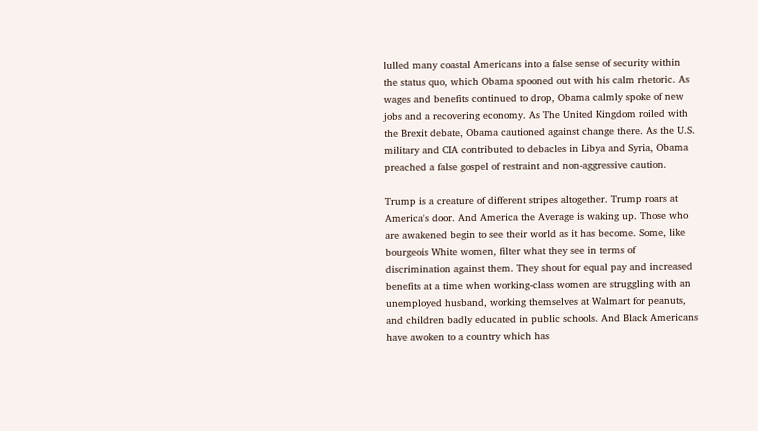lulled many coastal Americans into a false sense of security within the status quo, which Obama spooned out with his calm rhetoric. As wages and benefits continued to drop, Obama calmly spoke of new jobs and a recovering economy. As The United Kingdom roiled with the Brexit debate, Obama cautioned against change there. As the U.S. military and CIA contributed to debacles in Libya and Syria, Obama preached a false gospel of restraint and non-aggressive caution.

Trump is a creature of different stripes altogether. Trump roars at America's door. And America the Average is waking up. Those who are awakened begin to see their world as it has become. Some, like bourgeois White women, filter what they see in terms of discrimination against them. They shout for equal pay and increased benefits at a time when working-class women are struggling with an unemployed husband, working themselves at Walmart for peanuts, and children badly educated in public schools. And Black Americans have awoken to a country which has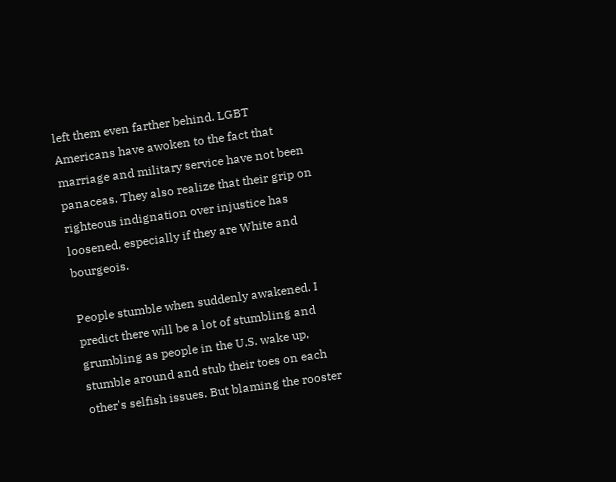left them even farther behind. LGBT Americans have awoken to the fact that marriage and military service have not been panaceas. They also realize that their grip on righteous indignation over injustice has loosened, especially if they are White and bourgeois.

People stumble when suddenly awakened. I predict there will be a lot of stumbling and grumbling as people in the U.S. wake up, stumble around and stub their toes on each other's selfish issues. But blaming the rooster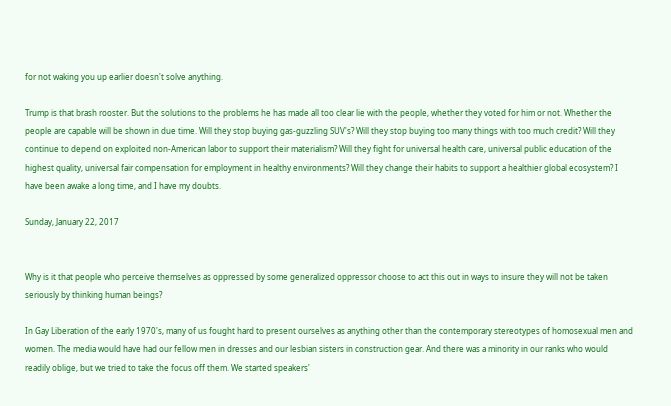for not waking you up earlier doesn't solve anything.

Trump is that brash rooster. But the solutions to the problems he has made all too clear lie with the people, whether they voted for him or not. Whether the people are capable will be shown in due time. Will they stop buying gas-guzzling SUV's? Will they stop buying too many things with too much credit? Will they continue to depend on exploited non-American labor to support their materialism? Will they fight for universal health care, universal public education of the highest quality, universal fair compensation for employment in healthy environments? Will they change their habits to support a healthier global ecosystem? I have been awake a long time, and I have my doubts.

Sunday, January 22, 2017


Why is it that people who perceive themselves as oppressed by some generalized oppressor choose to act this out in ways to insure they will not be taken seriously by thinking human beings?

In Gay Liberation of the early 1970's, many of us fought hard to present ourselves as anything other than the contemporary stereotypes of homosexual men and women. The media would have had our fellow men in dresses and our lesbian sisters in construction gear. And there was a minority in our ranks who would readily oblige, but we tried to take the focus off them. We started speakers'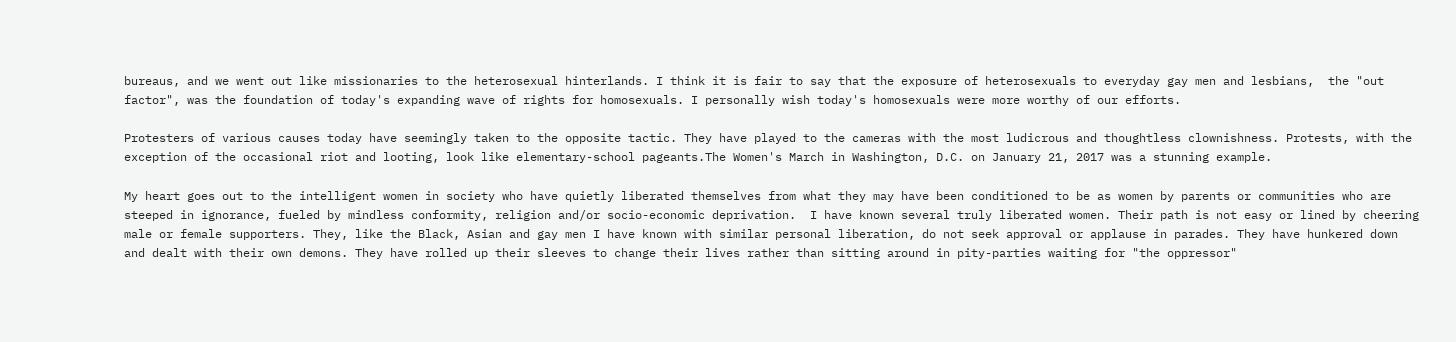bureaus, and we went out like missionaries to the heterosexual hinterlands. I think it is fair to say that the exposure of heterosexuals to everyday gay men and lesbians,  the "out factor", was the foundation of today's expanding wave of rights for homosexuals. I personally wish today's homosexuals were more worthy of our efforts.

Protesters of various causes today have seemingly taken to the opposite tactic. They have played to the cameras with the most ludicrous and thoughtless clownishness. Protests, with the exception of the occasional riot and looting, look like elementary-school pageants.The Women's March in Washington, D.C. on January 21, 2017 was a stunning example.

My heart goes out to the intelligent women in society who have quietly liberated themselves from what they may have been conditioned to be as women by parents or communities who are steeped in ignorance, fueled by mindless conformity, religion and/or socio-economic deprivation.  I have known several truly liberated women. Their path is not easy or lined by cheering male or female supporters. They, like the Black, Asian and gay men I have known with similar personal liberation, do not seek approval or applause in parades. They have hunkered down and dealt with their own demons. They have rolled up their sleeves to change their lives rather than sitting around in pity-parties waiting for "the oppressor"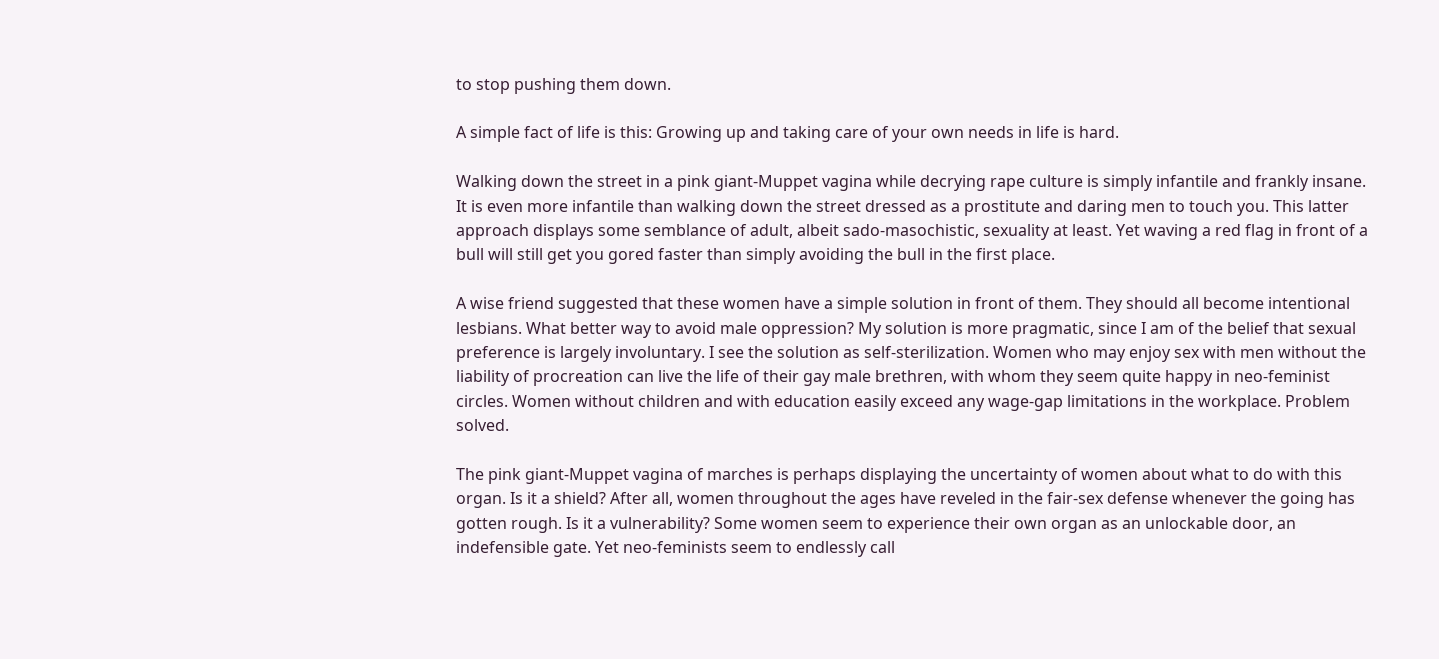to stop pushing them down.

A simple fact of life is this: Growing up and taking care of your own needs in life is hard.

Walking down the street in a pink giant-Muppet vagina while decrying rape culture is simply infantile and frankly insane. It is even more infantile than walking down the street dressed as a prostitute and daring men to touch you. This latter approach displays some semblance of adult, albeit sado-masochistic, sexuality at least. Yet waving a red flag in front of a bull will still get you gored faster than simply avoiding the bull in the first place.

A wise friend suggested that these women have a simple solution in front of them. They should all become intentional lesbians. What better way to avoid male oppression? My solution is more pragmatic, since I am of the belief that sexual preference is largely involuntary. I see the solution as self-sterilization. Women who may enjoy sex with men without the liability of procreation can live the life of their gay male brethren, with whom they seem quite happy in neo-feminist circles. Women without children and with education easily exceed any wage-gap limitations in the workplace. Problem solved.

The pink giant-Muppet vagina of marches is perhaps displaying the uncertainty of women about what to do with this organ. Is it a shield? After all, women throughout the ages have reveled in the fair-sex defense whenever the going has gotten rough. Is it a vulnerability? Some women seem to experience their own organ as an unlockable door, an indefensible gate. Yet neo-feminists seem to endlessly call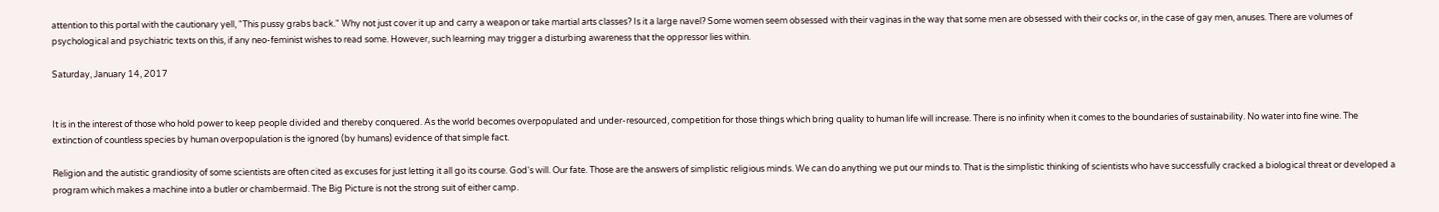attention to this portal with the cautionary yell, "This pussy grabs back." Why not just cover it up and carry a weapon or take martial arts classes? Is it a large navel? Some women seem obsessed with their vaginas in the way that some men are obsessed with their cocks or, in the case of gay men, anuses. There are volumes of psychological and psychiatric texts on this, if any neo-feminist wishes to read some. However, such learning may trigger a disturbing awareness that the oppressor lies within.

Saturday, January 14, 2017


It is in the interest of those who hold power to keep people divided and thereby conquered. As the world becomes overpopulated and under-resourced, competition for those things which bring quality to human life will increase. There is no infinity when it comes to the boundaries of sustainability. No water into fine wine. The extinction of countless species by human overpopulation is the ignored (by humans) evidence of that simple fact.

Religion and the autistic grandiosity of some scientists are often cited as excuses for just letting it all go its course. God's will. Our fate. Those are the answers of simplistic religious minds. We can do anything we put our minds to. That is the simplistic thinking of scientists who have successfully cracked a biological threat or developed a program which makes a machine into a butler or chambermaid. The Big Picture is not the strong suit of either camp.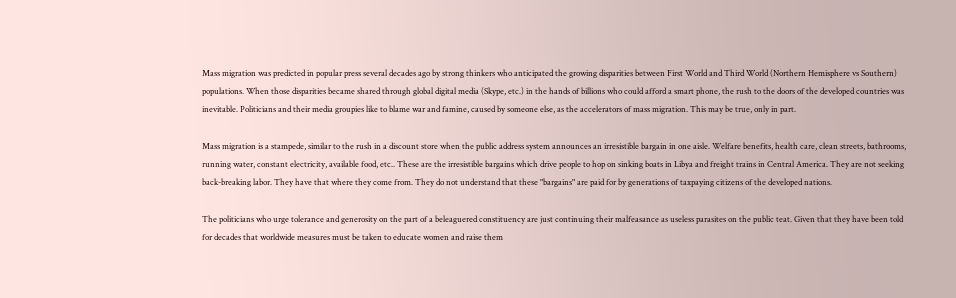Mass migration was predicted in popular press several decades ago by strong thinkers who anticipated the growing disparities between First World and Third World (Northern Hemisphere vs Southern) populations. When those disparities became shared through global digital media (Skype, etc.) in the hands of billions who could afford a smart phone, the rush to the doors of the developed countries was inevitable. Politicians and their media groupies like to blame war and famine, caused by someone else, as the accelerators of mass migration. This may be true, only in part.

Mass migration is a stampede, similar to the rush in a discount store when the public address system announces an irresistible bargain in one aisle. Welfare benefits, health care, clean streets, bathrooms, running water, constant electricity, available food, etc.. These are the irresistible bargains which drive people to hop on sinking boats in Libya and freight trains in Central America. They are not seeking back-breaking labor. They have that where they come from. They do not understand that these "bargains" are paid for by generations of taxpaying citizens of the developed nations.

The politicians who urge tolerance and generosity on the part of a beleaguered constituency are just continuing their malfeasance as useless parasites on the public teat. Given that they have been told for decades that worldwide measures must be taken to educate women and raise them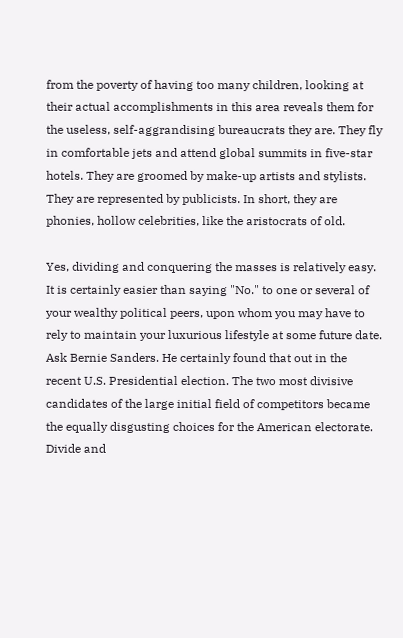from the poverty of having too many children, looking at their actual accomplishments in this area reveals them for the useless, self-aggrandising bureaucrats they are. They fly in comfortable jets and attend global summits in five-star hotels. They are groomed by make-up artists and stylists. They are represented by publicists. In short, they are phonies, hollow celebrities, like the aristocrats of old.

Yes, dividing and conquering the masses is relatively easy. It is certainly easier than saying "No." to one or several of your wealthy political peers, upon whom you may have to rely to maintain your luxurious lifestyle at some future date. Ask Bernie Sanders. He certainly found that out in the recent U.S. Presidential election. The two most divisive candidates of the large initial field of competitors became  the equally disgusting choices for the American electorate. Divide and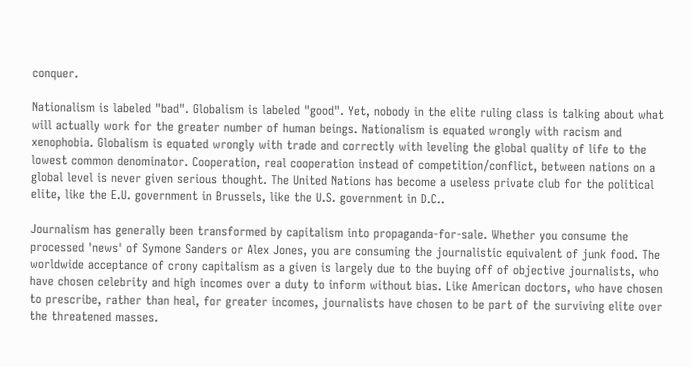conquer.

Nationalism is labeled "bad". Globalism is labeled "good". Yet, nobody in the elite ruling class is talking about what will actually work for the greater number of human beings. Nationalism is equated wrongly with racism and xenophobia. Globalism is equated wrongly with trade and correctly with leveling the global quality of life to the lowest common denominator. Cooperation, real cooperation instead of competition/conflict, between nations on a global level is never given serious thought. The United Nations has become a useless private club for the political elite, like the E.U. government in Brussels, like the U.S. government in D.C..

Journalism has generally been transformed by capitalism into propaganda-for-sale. Whether you consume the processed 'news' of Symone Sanders or Alex Jones, you are consuming the journalistic equivalent of junk food. The worldwide acceptance of crony capitalism as a given is largely due to the buying off of objective journalists, who have chosen celebrity and high incomes over a duty to inform without bias. Like American doctors, who have chosen to prescribe, rather than heal, for greater incomes, journalists have chosen to be part of the surviving elite over the threatened masses.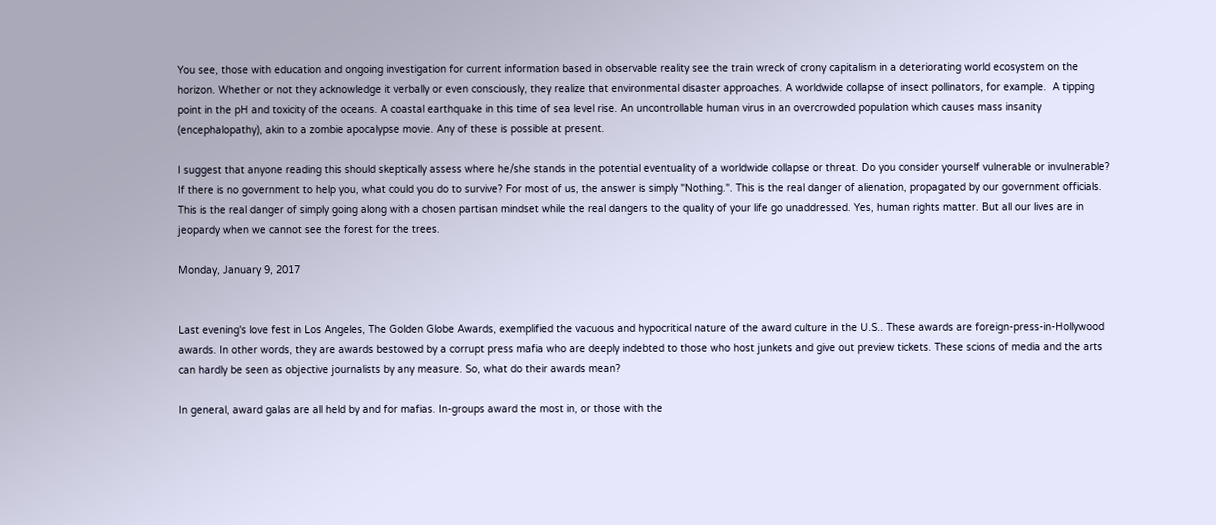You see, those with education and ongoing investigation for current information based in observable reality see the train wreck of crony capitalism in a deteriorating world ecosystem on the horizon. Whether or not they acknowledge it verbally or even consciously, they realize that environmental disaster approaches. A worldwide collapse of insect pollinators, for example.  A tipping point in the pH and toxicity of the oceans. A coastal earthquake in this time of sea level rise. An uncontrollable human virus in an overcrowded population which causes mass insanity (encephalopathy), akin to a zombie apocalypse movie. Any of these is possible at present.

I suggest that anyone reading this should skeptically assess where he/she stands in the potential eventuality of a worldwide collapse or threat. Do you consider yourself vulnerable or invulnerable? If there is no government to help you, what could you do to survive? For most of us, the answer is simply "Nothing.". This is the real danger of alienation, propagated by our government officials. This is the real danger of simply going along with a chosen partisan mindset while the real dangers to the quality of your life go unaddressed. Yes, human rights matter. But all our lives are in jeopardy when we cannot see the forest for the trees.

Monday, January 9, 2017


Last evening's love fest in Los Angeles, The Golden Globe Awards, exemplified the vacuous and hypocritical nature of the award culture in the U.S.. These awards are foreign-press-in-Hollywood awards. In other words, they are awards bestowed by a corrupt press mafia who are deeply indebted to those who host junkets and give out preview tickets. These scions of media and the arts can hardly be seen as objective journalists by any measure. So, what do their awards mean?

In general, award galas are all held by and for mafias. In-groups award the most in, or those with the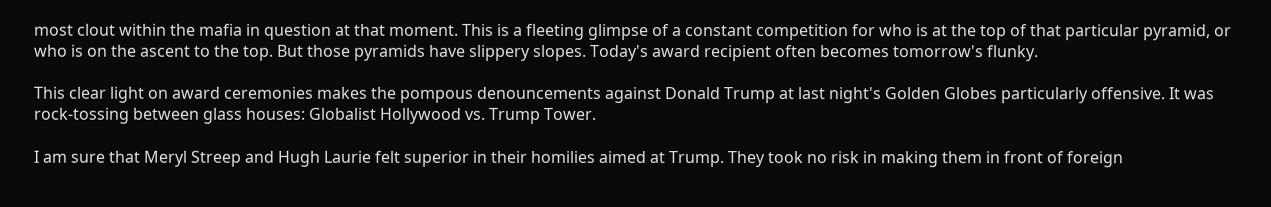most clout within the mafia in question at that moment. This is a fleeting glimpse of a constant competition for who is at the top of that particular pyramid, or who is on the ascent to the top. But those pyramids have slippery slopes. Today's award recipient often becomes tomorrow's flunky.

This clear light on award ceremonies makes the pompous denouncements against Donald Trump at last night's Golden Globes particularly offensive. It was rock-tossing between glass houses: Globalist Hollywood vs. Trump Tower.

I am sure that Meryl Streep and Hugh Laurie felt superior in their homilies aimed at Trump. They took no risk in making them in front of foreign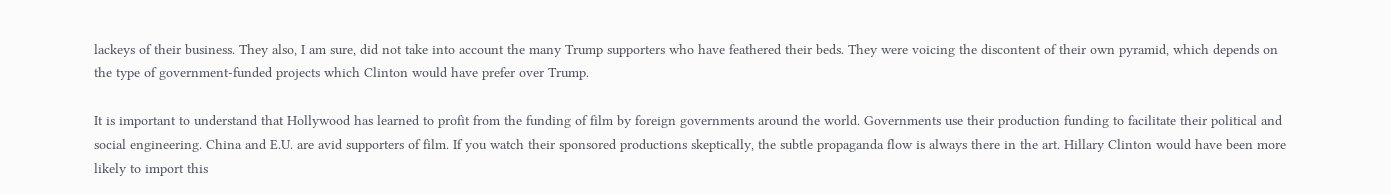lackeys of their business. They also, I am sure, did not take into account the many Trump supporters who have feathered their beds. They were voicing the discontent of their own pyramid, which depends on the type of government-funded projects which Clinton would have prefer over Trump.

It is important to understand that Hollywood has learned to profit from the funding of film by foreign governments around the world. Governments use their production funding to facilitate their political and social engineering. China and E.U. are avid supporters of film. If you watch their sponsored productions skeptically, the subtle propaganda flow is always there in the art. Hillary Clinton would have been more likely to import this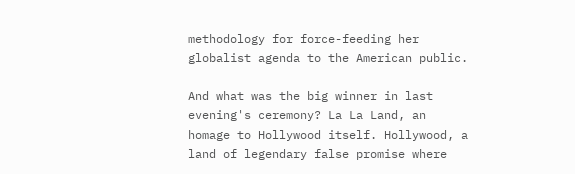methodology for force-feeding her globalist agenda to the American public.

And what was the big winner in last evening's ceremony? La La Land, an homage to Hollywood itself. Hollywood, a land of legendary false promise where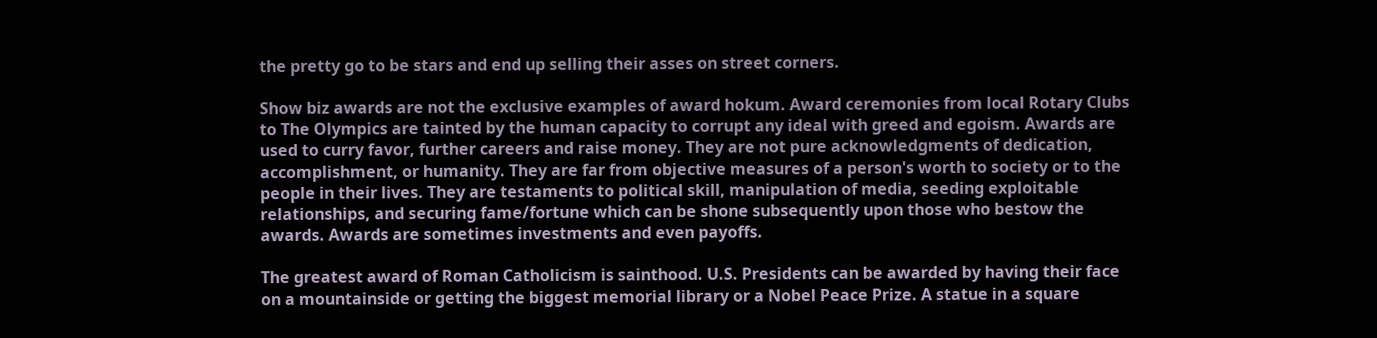the pretty go to be stars and end up selling their asses on street corners.

Show biz awards are not the exclusive examples of award hokum. Award ceremonies from local Rotary Clubs to The Olympics are tainted by the human capacity to corrupt any ideal with greed and egoism. Awards are used to curry favor, further careers and raise money. They are not pure acknowledgments of dedication, accomplishment, or humanity. They are far from objective measures of a person's worth to society or to the people in their lives. They are testaments to political skill, manipulation of media, seeding exploitable relationships, and securing fame/fortune which can be shone subsequently upon those who bestow the awards. Awards are sometimes investments and even payoffs.

The greatest award of Roman Catholicism is sainthood. U.S. Presidents can be awarded by having their face on a mountainside or getting the biggest memorial library or a Nobel Peace Prize. A statue in a square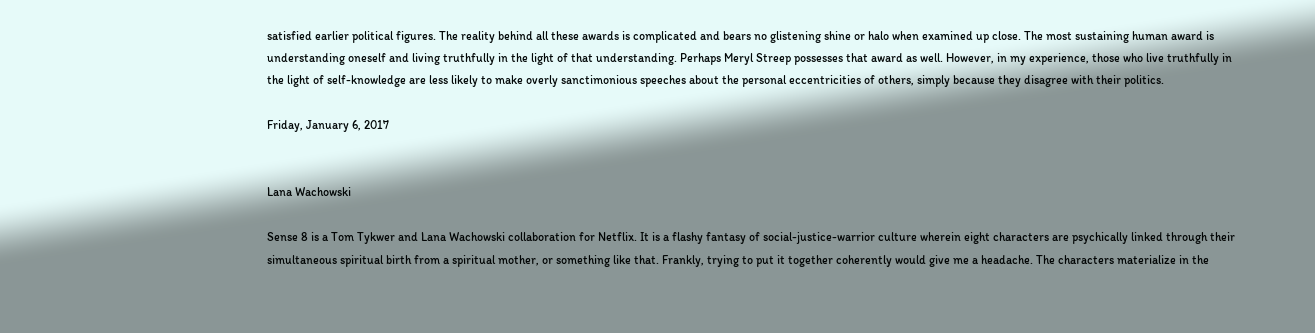satisfied earlier political figures. The reality behind all these awards is complicated and bears no glistening shine or halo when examined up close. The most sustaining human award is understanding oneself and living truthfully in the light of that understanding. Perhaps Meryl Streep possesses that award as well. However, in my experience, those who live truthfully in the light of self-knowledge are less likely to make overly sanctimonious speeches about the personal eccentricities of others, simply because they disagree with their politics.

Friday, January 6, 2017


Lana Wachowski

Sense 8 is a Tom Tykwer and Lana Wachowski collaboration for Netflix. It is a flashy fantasy of social-justice-warrior culture wherein eight characters are psychically linked through their simultaneous spiritual birth from a spiritual mother, or something like that. Frankly, trying to put it together coherently would give me a headache. The characters materialize in the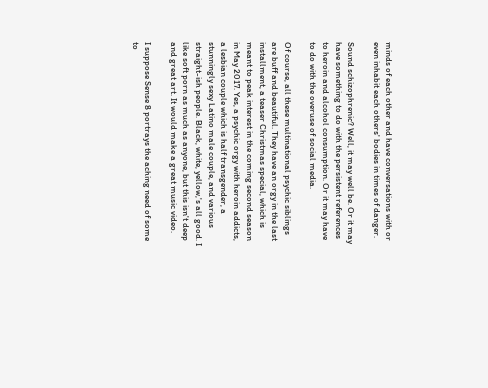minds of each other and have conversations with or even inhabit each others' bodies in times of danger.

Sound schizophrenic? Well, it may well be. Or it may have something to do with the persistent references to heroin and alcohol consumption. Or it may have to do with the overuse of social media.

Of course, all these multinational psychic siblings are buff and beautiful. They have an orgy in the last installment, a teaser Christmas special, which is meant to peak interest in the coming second season in May 2017. Yes, a psychic orgy with heroin addicts, a lesbian couple which is half transgender, a stunningly sexy Latino male couple, and various straight-ish people. Black, white, yellow,'s all good. I like soft porn as much as anyone, but this isn't deep and great art. It would make a great music video.

I suppose Sense 8 portrays the aching need of some to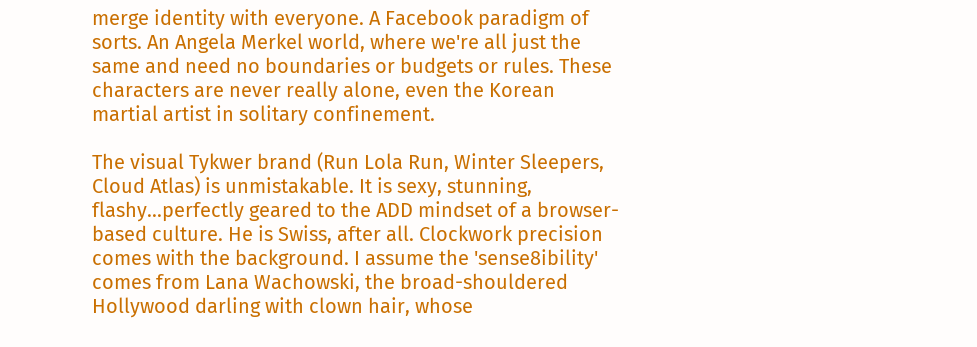merge identity with everyone. A Facebook paradigm of sorts. An Angela Merkel world, where we're all just the same and need no boundaries or budgets or rules. These characters are never really alone, even the Korean martial artist in solitary confinement.

The visual Tykwer brand (Run Lola Run, Winter Sleepers, Cloud Atlas) is unmistakable. It is sexy, stunning, flashy...perfectly geared to the ADD mindset of a browser-based culture. He is Swiss, after all. Clockwork precision comes with the background. I assume the 'sense8ibility' comes from Lana Wachowski, the broad-shouldered Hollywood darling with clown hair, whose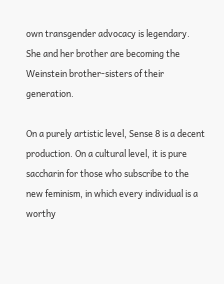own transgender advocacy is legendary. She and her brother are becoming the Weinstein brother-sisters of their generation.

On a purely artistic level, Sense 8 is a decent production. On a cultural level, it is pure saccharin for those who subscribe to the new feminism, in which every individual is a worthy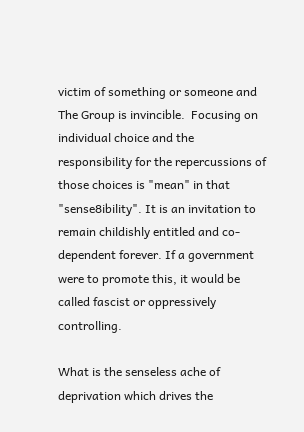victim of something or someone and The Group is invincible.  Focusing on individual choice and the responsibility for the repercussions of those choices is "mean" in that "sense8ibility". It is an invitation to remain childishly entitled and co-dependent forever. If a government were to promote this, it would be called fascist or oppressively controlling.

What is the senseless ache of deprivation which drives the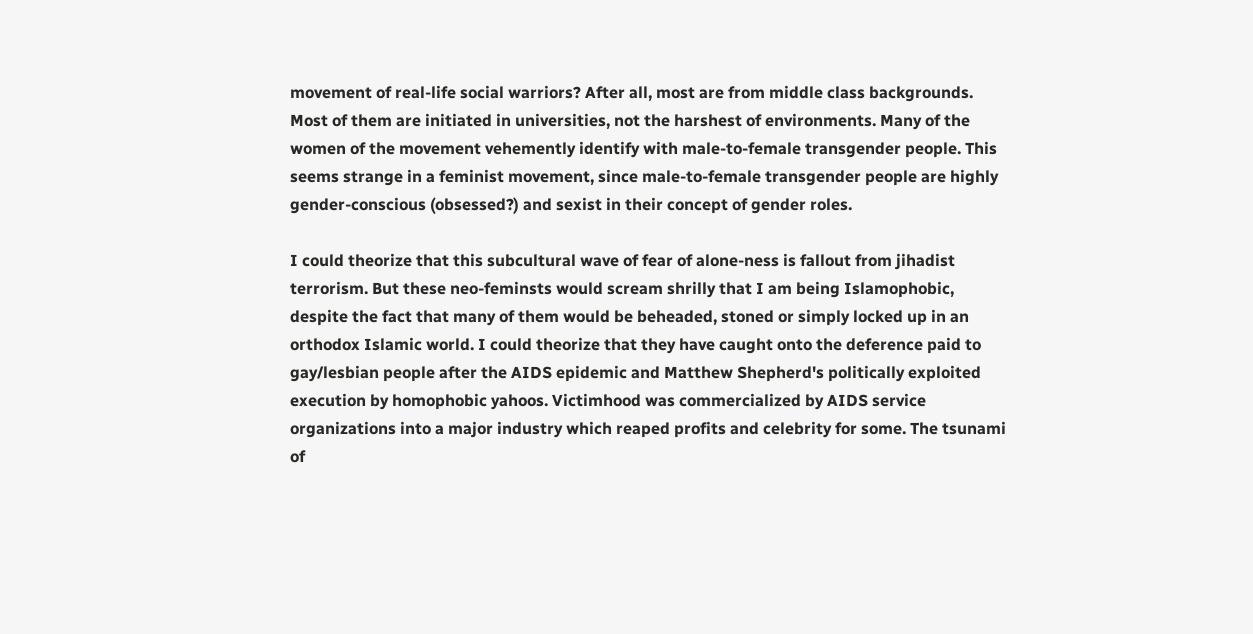movement of real-life social warriors? After all, most are from middle class backgrounds. Most of them are initiated in universities, not the harshest of environments. Many of the women of the movement vehemently identify with male-to-female transgender people. This seems strange in a feminist movement, since male-to-female transgender people are highly gender-conscious (obsessed?) and sexist in their concept of gender roles.

I could theorize that this subcultural wave of fear of alone-ness is fallout from jihadist terrorism. But these neo-feminsts would scream shrilly that I am being Islamophobic, despite the fact that many of them would be beheaded, stoned or simply locked up in an orthodox Islamic world. I could theorize that they have caught onto the deference paid to gay/lesbian people after the AIDS epidemic and Matthew Shepherd's politically exploited execution by homophobic yahoos. Victimhood was commercialized by AIDS service organizations into a major industry which reaped profits and celebrity for some. The tsunami of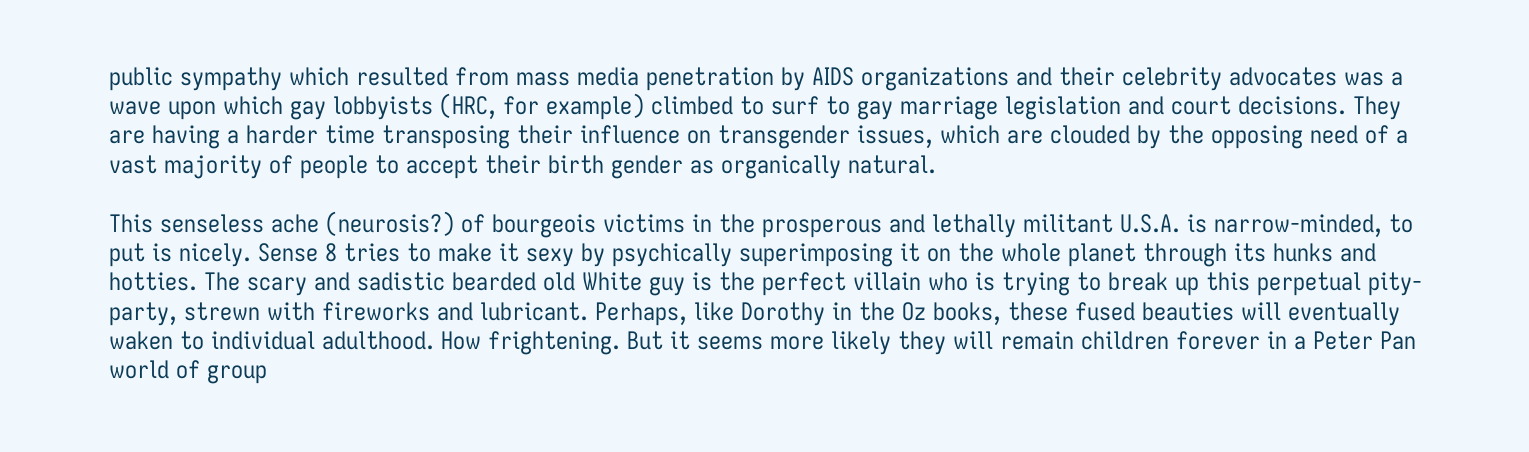public sympathy which resulted from mass media penetration by AIDS organizations and their celebrity advocates was a wave upon which gay lobbyists (HRC, for example) climbed to surf to gay marriage legislation and court decisions. They are having a harder time transposing their influence on transgender issues, which are clouded by the opposing need of a vast majority of people to accept their birth gender as organically natural.

This senseless ache (neurosis?) of bourgeois victims in the prosperous and lethally militant U.S.A. is narrow-minded, to put is nicely. Sense 8 tries to make it sexy by psychically superimposing it on the whole planet through its hunks and hotties. The scary and sadistic bearded old White guy is the perfect villain who is trying to break up this perpetual pity-party, strewn with fireworks and lubricant. Perhaps, like Dorothy in the Oz books, these fused beauties will eventually waken to individual adulthood. How frightening. But it seems more likely they will remain children forever in a Peter Pan world of group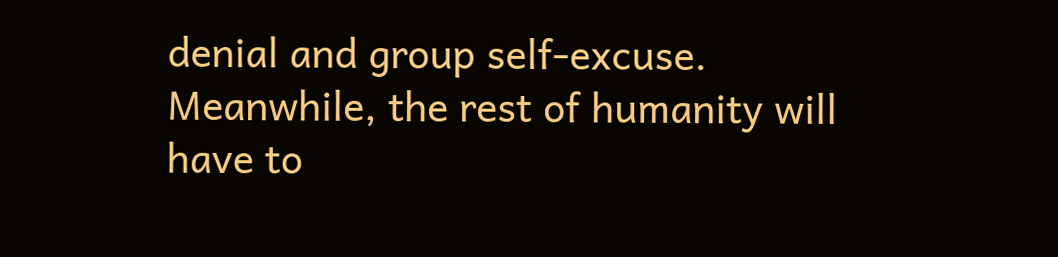denial and group self-excuse. Meanwhile, the rest of humanity will have to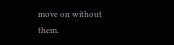move on without them.